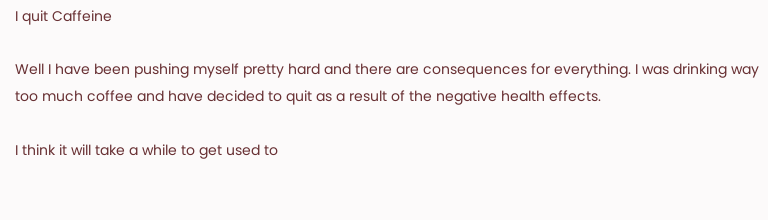I quit Caffeine

Well I have been pushing myself pretty hard and there are consequences for everything. I was drinking way too much coffee and have decided to quit as a result of the negative health effects.

I think it will take a while to get used to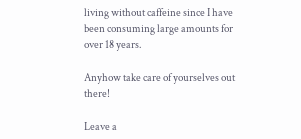living without caffeine since I have been consuming large amounts for over 18 years.

Anyhow take care of yourselves out there!

Leave a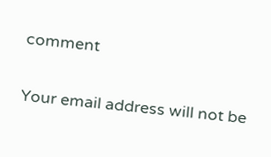comment

Your email address will not be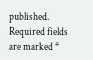published. Required fields are marked *